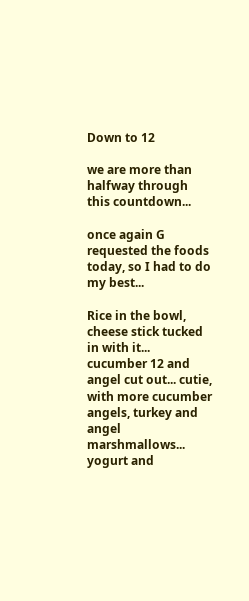Down to 12

we are more than halfway through this countdown...

once again G requested the foods today, so I had to do my best...

Rice in the bowl, cheese stick tucked in with it... cucumber 12 and angel cut out... cutie, with more cucumber angels, turkey and angel marshmallows...
yogurt and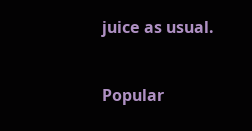juice as usual.


Popular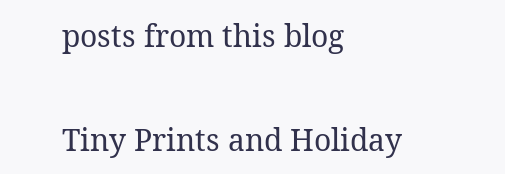posts from this blog

Tiny Prints and Holiday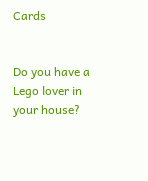Cards


Do you have a Lego lover in your house?